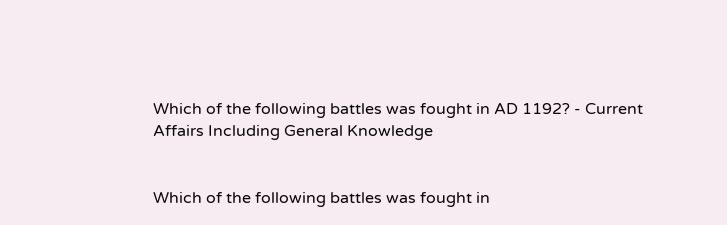Which of the following battles was fought in AD 1192? - Current Affairs Including General Knowledge


Which of the following battles was fought in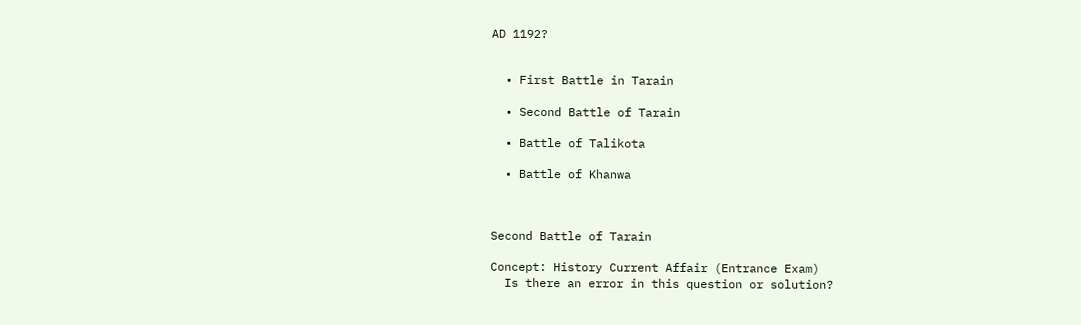AD 1192?


  • First Battle in Tarain

  • Second Battle of Tarain

  • Battle of Talikota

  • Battle of Khanwa



Second Battle of Tarain

Concept: History Current Affair (Entrance Exam)
  Is there an error in this question or solution?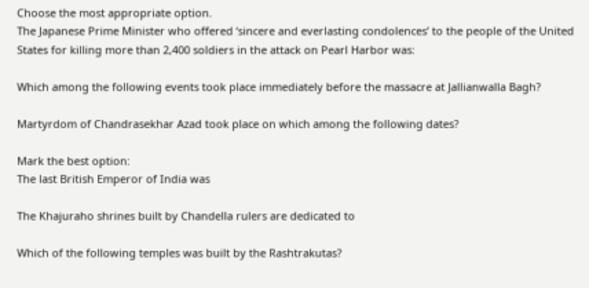Choose the most appropriate option.
The Japanese Prime Minister who offered ‘sincere and everlasting condolences’ to the people of the United States for killing more than 2,400 soldiers in the attack on Pearl Harbor was:

Which among the following events took place immediately before the massacre at Jallianwalla Bagh?

Martyrdom of Chandrasekhar Azad took place on which among the following dates?

Mark the best option:
The last British Emperor of India was

The Khajuraho shrines built by Chandella rulers are dedicated to

Which of the following temples was built by the Rashtrakutas?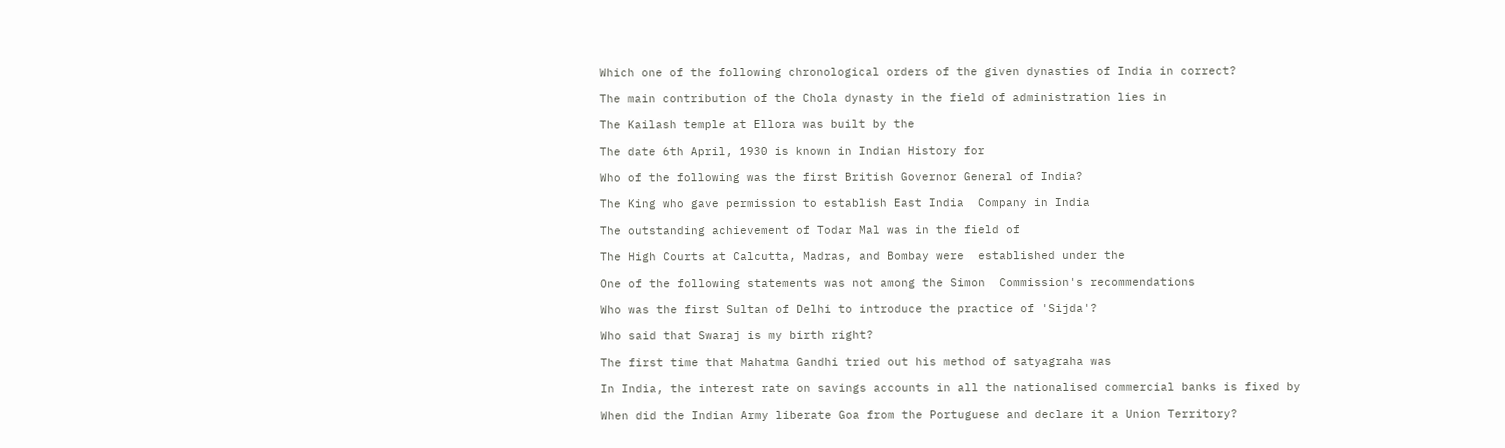Which one of the following chronological orders of the given dynasties of India in correct?

The main contribution of the Chola dynasty in the field of administration lies in

The Kailash temple at Ellora was built by the

The date 6th April, 1930 is known in Indian History for

Who of the following was the first British Governor General of India?

The King who gave permission to establish East India  Company in India

The outstanding achievement of Todar Mal was in the field of

The High Courts at Calcutta, Madras, and Bombay were  established under the

One of the following statements was not among the Simon  Commission's recommendations

Who was the first Sultan of Delhi to introduce the practice of 'Sijda'?

Who said that Swaraj is my birth right?

The first time that Mahatma Gandhi tried out his method of satyagraha was

In India, the interest rate on savings accounts in all the nationalised commercial banks is fixed by

When did the Indian Army liberate Goa from the Portuguese and declare it a Union Territory?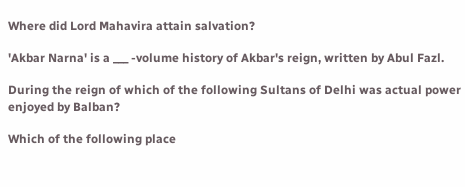Where did Lord Mahavira attain salvation?

'Akbar Narna' is a ___ -volume history of Akbar's reign, written by Abul Fazl.

During the reign of which of the following Sultans of Delhi was actual power enjoyed by Balban?

Which of the following place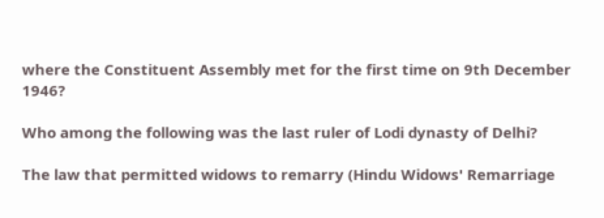where the Constituent Assembly met for the first time on 9th December 1946?

Who among the following was the last ruler of Lodi dynasty of Delhi?

The law that permitted widows to remarry (Hindu Widows' Remarriage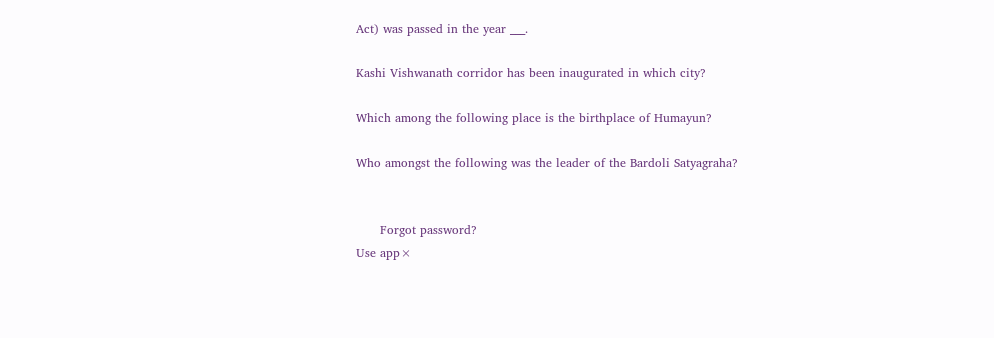Act) was passed in the year ___.

Kashi Vishwanath corridor has been inaugurated in which city?

Which among the following place is the birthplace of Humayun?

Who amongst the following was the leader of the Bardoli Satyagraha?


      Forgot password?
Use app×